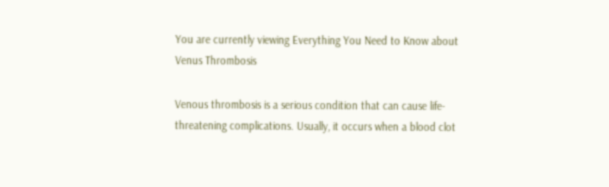You are currently viewing Everything You Need to Know about Venus Thrombosis

Venous thrombosis is a serious condition that can cause life-threatening complications. Usually, it occurs when a blood clot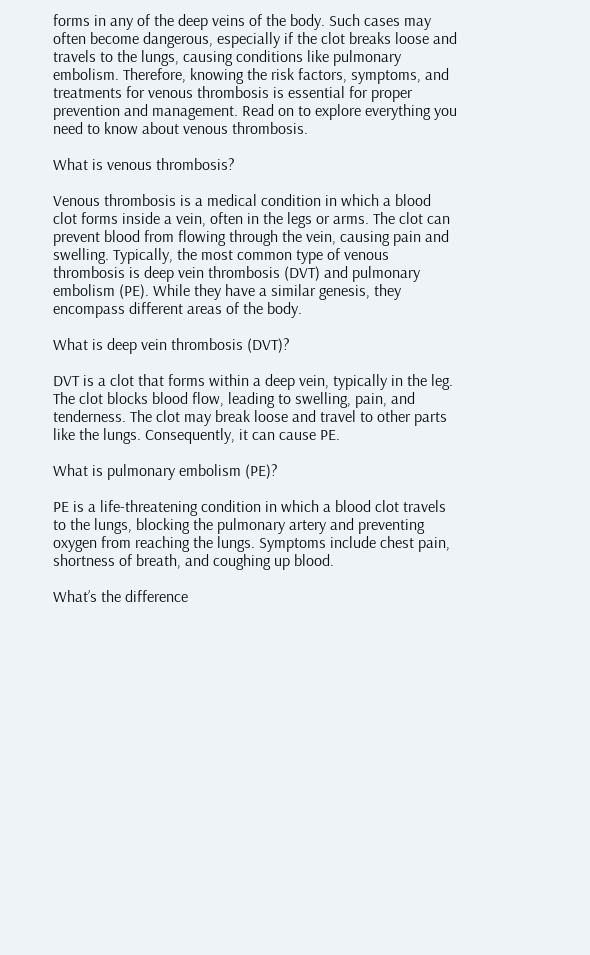forms in any of the deep veins of the body. Such cases may often become dangerous, especially if the clot breaks loose and travels to the lungs, causing conditions like pulmonary embolism. Therefore, knowing the risk factors, symptoms, and treatments for venous thrombosis is essential for proper prevention and management. Read on to explore everything you need to know about venous thrombosis.

What is venous thrombosis?

Venous thrombosis is a medical condition in which a blood clot forms inside a vein, often in the legs or arms. The clot can prevent blood from flowing through the vein, causing pain and swelling. Typically, the most common type of venous thrombosis is deep vein thrombosis (DVT) and pulmonary embolism (PE). While they have a similar genesis, they encompass different areas of the body.

What is deep vein thrombosis (DVT)?

DVT is a clot that forms within a deep vein, typically in the leg. The clot blocks blood flow, leading to swelling, pain, and tenderness. The clot may break loose and travel to other parts like the lungs. Consequently, it can cause PE.

What is pulmonary embolism (PE)?

PE is a life-threatening condition in which a blood clot travels to the lungs, blocking the pulmonary artery and preventing oxygen from reaching the lungs. Symptoms include chest pain, shortness of breath, and coughing up blood.

What’s the difference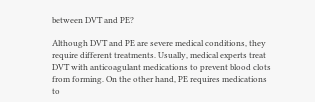between DVT and PE?

Although DVT and PE are severe medical conditions, they require different treatments. Usually, medical experts treat DVT with anticoagulant medications to prevent blood clots from forming. On the other hand, PE requires medications to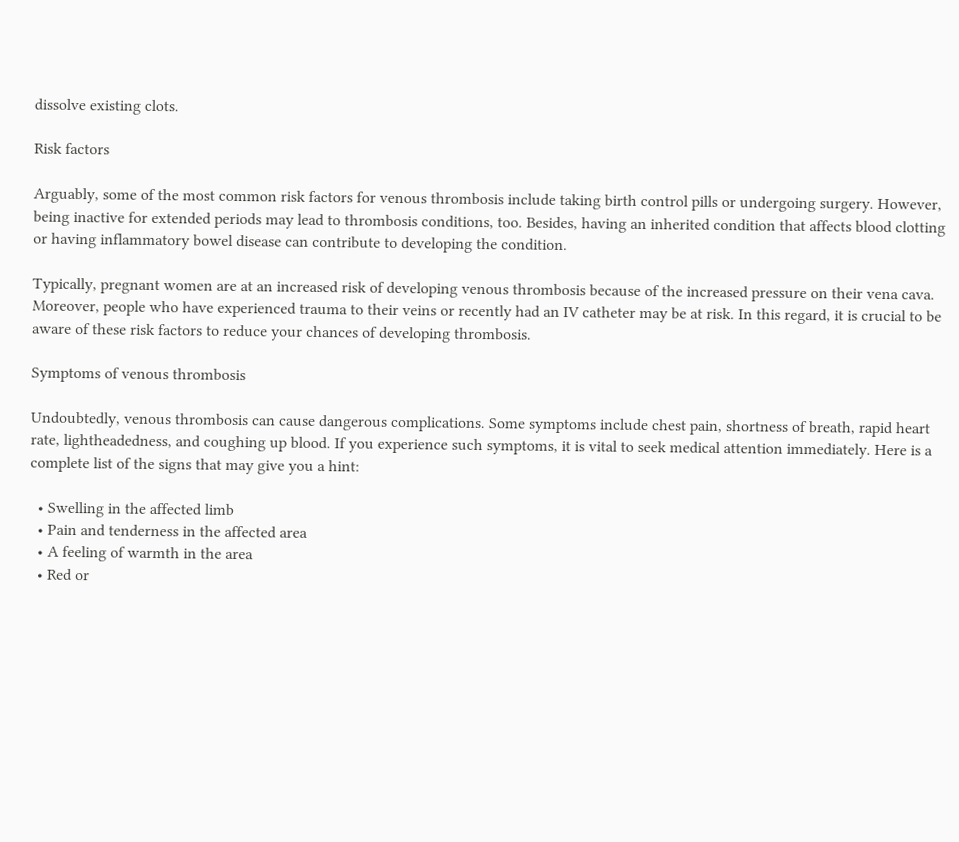dissolve existing clots.

Risk factors

Arguably, some of the most common risk factors for venous thrombosis include taking birth control pills or undergoing surgery. However, being inactive for extended periods may lead to thrombosis conditions, too. Besides, having an inherited condition that affects blood clotting or having inflammatory bowel disease can contribute to developing the condition.

Typically, pregnant women are at an increased risk of developing venous thrombosis because of the increased pressure on their vena cava. Moreover, people who have experienced trauma to their veins or recently had an IV catheter may be at risk. In this regard, it is crucial to be aware of these risk factors to reduce your chances of developing thrombosis.

Symptoms of venous thrombosis

Undoubtedly, venous thrombosis can cause dangerous complications. Some symptoms include chest pain, shortness of breath, rapid heart rate, lightheadedness, and coughing up blood. If you experience such symptoms, it is vital to seek medical attention immediately. Here is a complete list of the signs that may give you a hint:

  • Swelling in the affected limb
  • Pain and tenderness in the affected area
  • A feeling of warmth in the area
  • Red or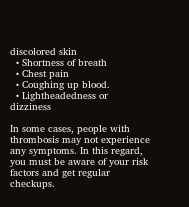discolored skin
  • Shortness of breath
  • Chest pain
  • Coughing up blood.
  • Lightheadedness or dizziness

In some cases, people with thrombosis may not experience any symptoms. In this regard, you must be aware of your risk factors and get regular checkups.